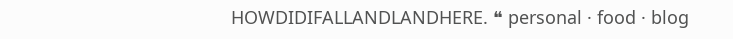HOWDIDIFALLANDLANDHERE. ❝ personal · food · blog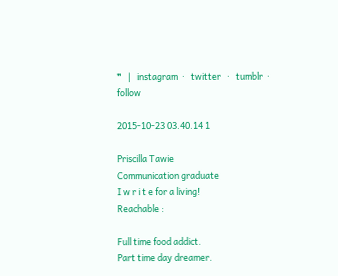❞   |   instagram  ·   twitter   ·   tumblr  ·   follow

2015-10-23 03.40.14 1

Priscilla Tawie
Communication graduate
I w r i t e for a living!
Reachable :

Full time food addict.
Part time day dreamer.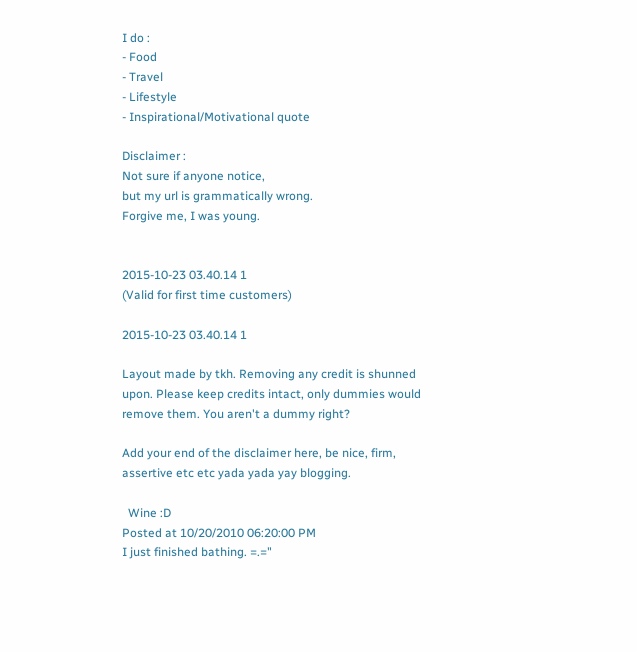I do :
- Food
- Travel
- Lifestyle
- Inspirational/Motivational quote

Disclaimer :
Not sure if anyone notice,
but my url is grammatically wrong.
Forgive me, I was young.


2015-10-23 03.40.14 1
(Valid for first time customers)

2015-10-23 03.40.14 1

Layout made by tkh. Removing any credit is shunned upon. Please keep credits intact, only dummies would remove them. You aren't a dummy right?

Add your end of the disclaimer here, be nice, firm, assertive etc etc yada yada yay blogging.

  Wine :D
Posted at 10/20/2010 06:20:00 PM
I just finished bathing. =.="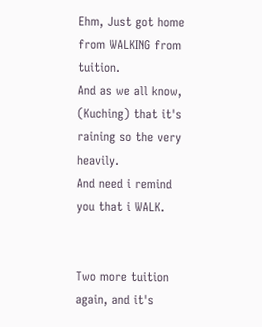Ehm, Just got home from WALKING from tuition.
And as we all know, (Kuching) that it's raining so the very heavily.
And need i remind you that i WALK.


Two more tuition again, and it's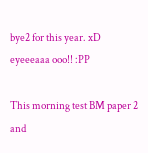bye2 for this year. xD
eyeeeaaa ooo!! :PP

This morning test BM paper 2 and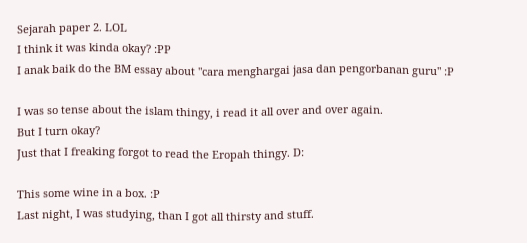Sejarah paper 2. LOL
I think it was kinda okay? :PP
I anak baik do the BM essay about "cara menghargai jasa dan pengorbanan guru" :P

I was so tense about the islam thingy, i read it all over and over again.
But I turn okay?
Just that I freaking forgot to read the Eropah thingy. D:

This some wine in a box. :P
Last night, I was studying, than I got all thirsty and stuff.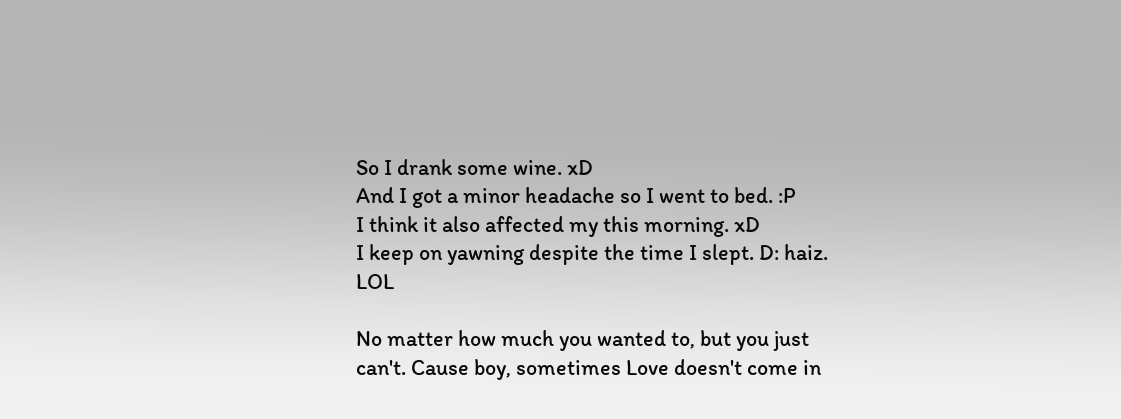So I drank some wine. xD
And I got a minor headache so I went to bed. :P
I think it also affected my this morning. xD
I keep on yawning despite the time I slept. D: haiz. LOL

No matter how much you wanted to, but you just can't. Cause boy, sometimes Love doesn't come in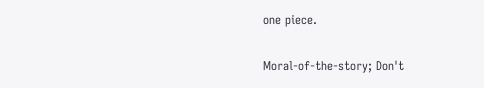one piece.

Moral-of-the-story; Don't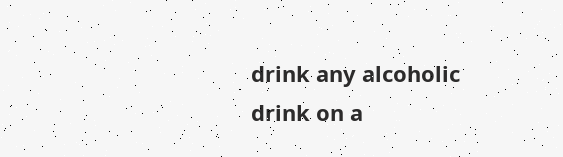drink any alcoholic drink on a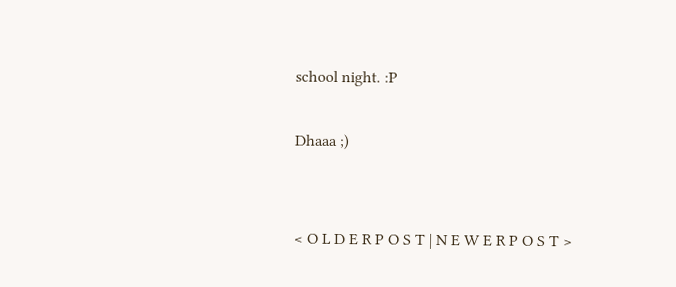school night. :P

Dhaaa ;)


< O L D E R P O S T | N E W E R P O S T >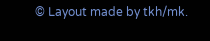© Layout made by tkh/mk.